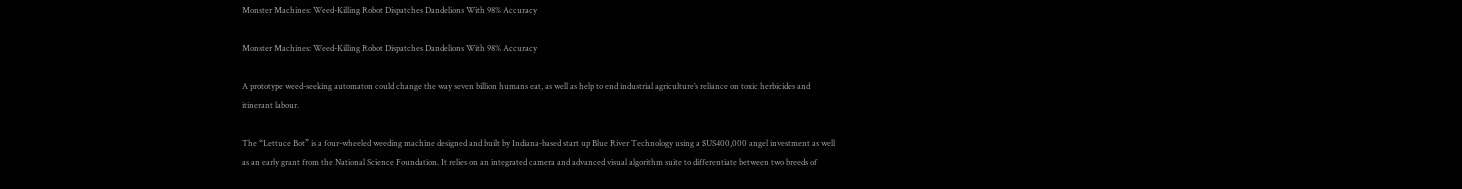Monster Machines: Weed-Killing Robot Dispatches Dandelions With 98% Accuracy

Monster Machines: Weed-Killing Robot Dispatches Dandelions With 98% Accuracy

A prototype weed-seeking automaton could change the way seven billion humans eat, as well as help to end industrial agriculture’s reliance on toxic herbicides and itinerant labour.

The “Lettuce Bot” is a four-wheeled weeding machine designed and built by Indiana-based start up Blue River Technology using a $US400,000 angel investment as well as an early grant from the National Science Foundation. It relies on an integrated camera and advanced visual algorithm suite to differentiate between two breeds of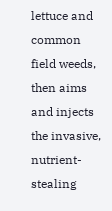lettuce and common field weeds, then aims and injects the invasive, nutrient-stealing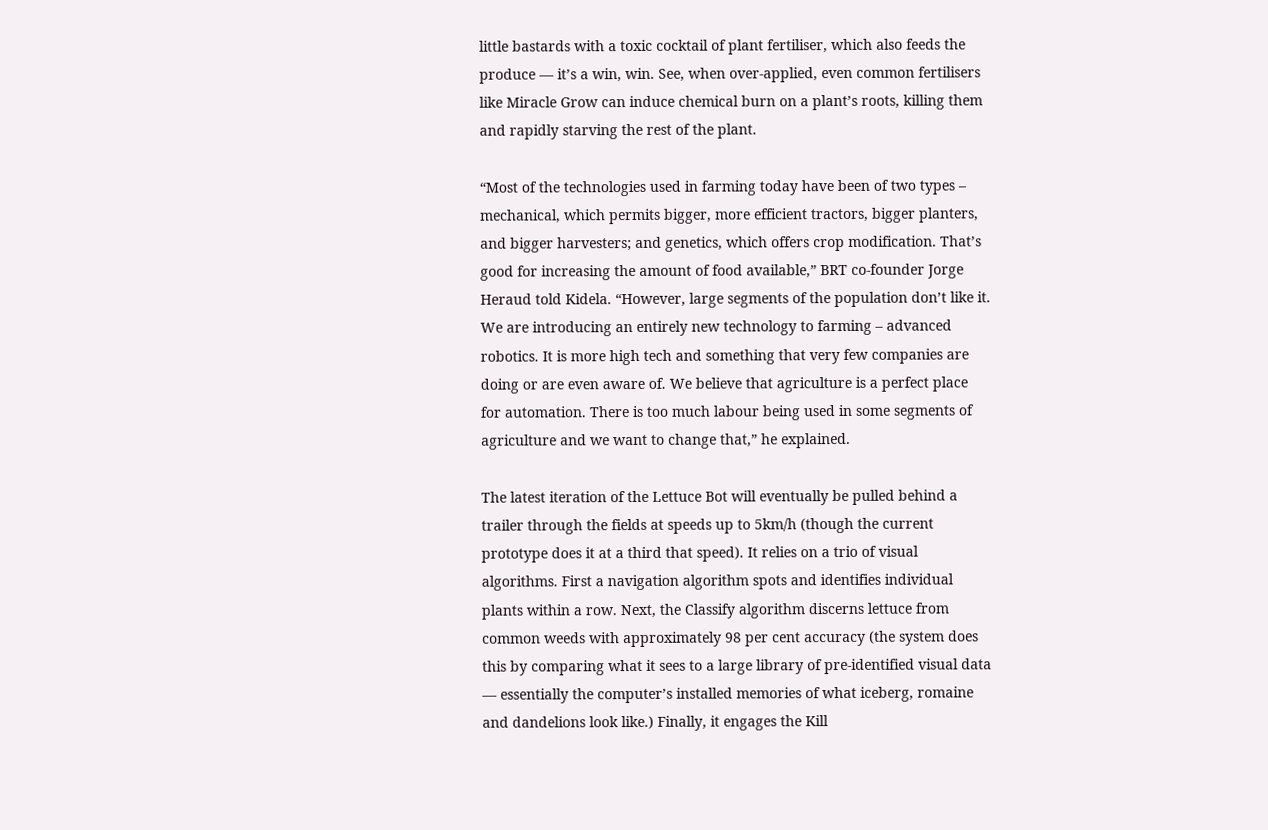little bastards with a toxic cocktail of plant fertiliser, which also feeds the produce — it’s a win, win. See, when over-applied, even common fertilisers like Miracle Grow can induce chemical burn on a plant’s roots, killing them and rapidly starving the rest of the plant.

“Most of the technologies used in farming today have been of two types – mechanical, which permits bigger, more efficient tractors, bigger planters, and bigger harvesters; and genetics, which offers crop modification. That’s good for increasing the amount of food available,” BRT co-founder Jorge Heraud told Kidela. “However, large segments of the population don’t like it. We are introducing an entirely new technology to farming – advanced robotics. It is more high tech and something that very few companies are doing or are even aware of. We believe that agriculture is a perfect place for automation. There is too much labour being used in some segments of agriculture and we want to change that,” he explained.

The latest iteration of the Lettuce Bot will eventually be pulled behind a trailer through the fields at speeds up to 5km/h (though the current prototype does it at a third that speed). It relies on a trio of visual algorithms. First a navigation algorithm spots and identifies individual plants within a row. Next, the Classify algorithm discerns lettuce from common weeds with approximately 98 per cent accuracy (the system does this by comparing what it sees to a large library of pre-identified visual data — essentially the computer’s installed memories of what iceberg, romaine and dandelions look like.) Finally, it engages the Kill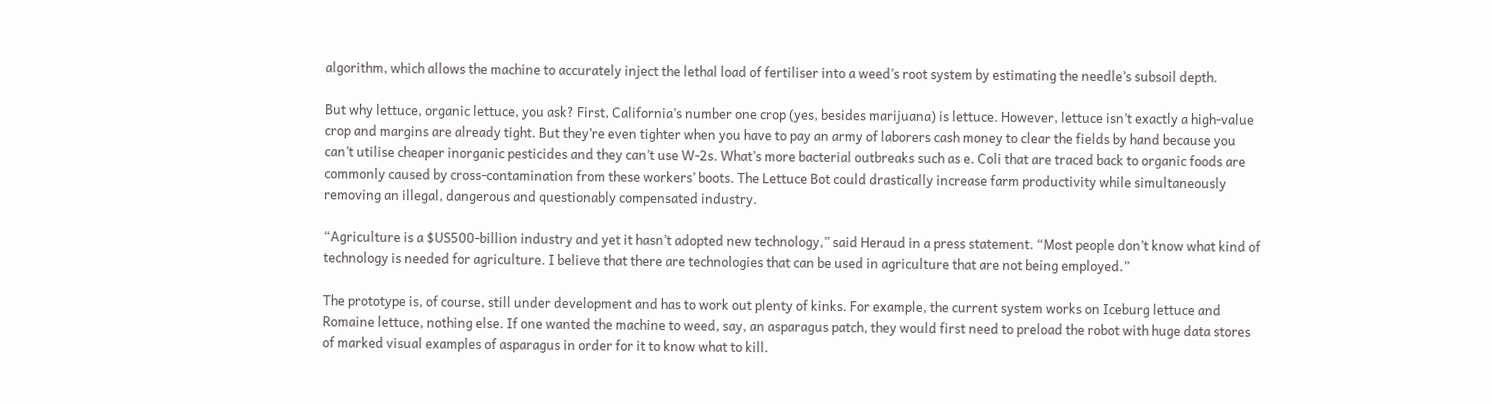algorithm, which allows the machine to accurately inject the lethal load of fertiliser into a weed’s root system by estimating the needle’s subsoil depth.

But why lettuce, organic lettuce, you ask? First, California’s number one crop (yes, besides marijuana) is lettuce. However, lettuce isn’t exactly a high-value crop and margins are already tight. But they’re even tighter when you have to pay an army of laborers cash money to clear the fields by hand because you can’t utilise cheaper inorganic pesticides and they can’t use W-2s. What’s more bacterial outbreaks such as e. Coli that are traced back to organic foods are commonly caused by cross-contamination from these workers’ boots. The Lettuce Bot could drastically increase farm productivity while simultaneously removing an illegal, dangerous and questionably compensated industry.

“Agriculture is a $US500-billion industry and yet it hasn’t adopted new technology,” said Heraud in a press statement. “Most people don’t know what kind of technology is needed for agriculture. I believe that there are technologies that can be used in agriculture that are not being employed.”

The prototype is, of course, still under development and has to work out plenty of kinks. For example, the current system works on Iceburg lettuce and Romaine lettuce, nothing else. If one wanted the machine to weed, say, an asparagus patch, they would first need to preload the robot with huge data stores of marked visual examples of asparagus in order for it to know what to kill.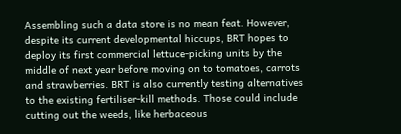Assembling such a data store is no mean feat. However, despite its current developmental hiccups, BRT hopes to deploy its first commercial lettuce-picking units by the middle of next year before moving on to tomatoes, carrots and strawberries. BRT is also currently testing alternatives to the existing fertiliser-kill methods. Those could include cutting out the weeds, like herbaceous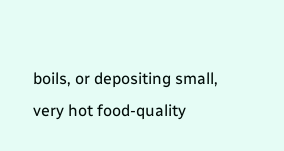boils, or depositing small, very hot food-quality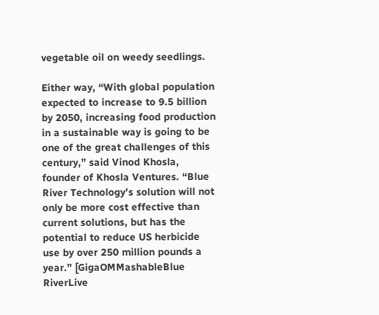vegetable oil on weedy seedlings.

Either way, “With global population expected to increase to 9.5 billion by 2050, increasing food production in a sustainable way is going to be one of the great challenges of this century,” said Vinod Khosla, founder of Khosla Ventures. “Blue River Technology’s solution will not only be more cost effective than current solutions, but has the potential to reduce US herbicide use by over 250 million pounds a year.” [GigaOMMashableBlue RiverLive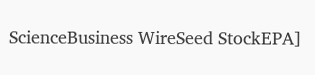ScienceBusiness WireSeed StockEPA]